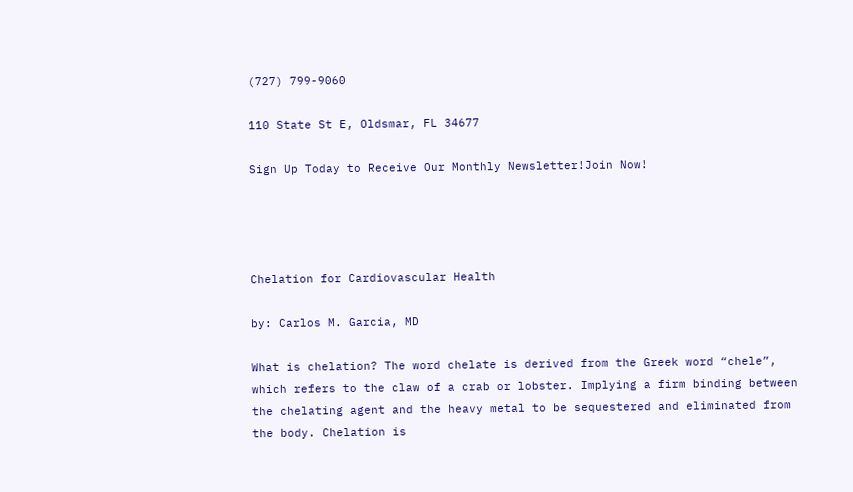(727) 799-9060

110 State St E, Oldsmar, FL 34677

Sign Up Today to Receive Our Monthly Newsletter!Join Now!




Chelation for Cardiovascular Health

by: Carlos M. Garcia, MD

What is chelation? The word chelate is derived from the Greek word “chele”, which refers to the claw of a crab or lobster. Implying a firm binding between the chelating agent and the heavy metal to be sequestered and eliminated from the body. Chelation is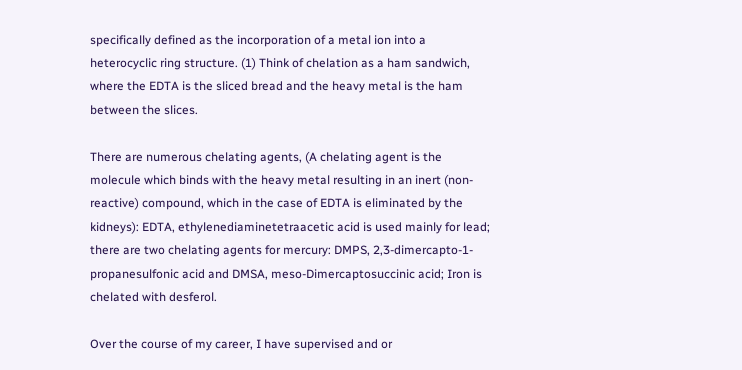specifically defined as the incorporation of a metal ion into a heterocyclic ring structure. (1) Think of chelation as a ham sandwich, where the EDTA is the sliced bread and the heavy metal is the ham between the slices.

There are numerous chelating agents, (A chelating agent is the molecule which binds with the heavy metal resulting in an inert (non-reactive) compound, which in the case of EDTA is eliminated by the kidneys): EDTA, ethylenediaminetetraacetic acid is used mainly for lead; there are two chelating agents for mercury: DMPS, 2,3-dimercapto-1-propanesulfonic acid and DMSA, meso-Dimercaptosuccinic acid; Iron is chelated with desferol.

Over the course of my career, I have supervised and or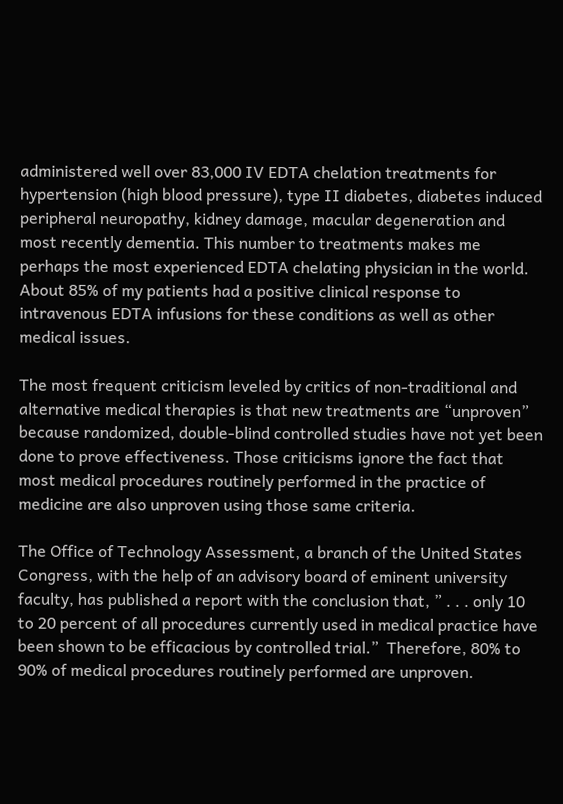administered well over 83,000 IV EDTA chelation treatments for hypertension (high blood pressure), type II diabetes, diabetes induced peripheral neuropathy, kidney damage, macular degeneration and most recently dementia. This number to treatments makes me perhaps the most experienced EDTA chelating physician in the world. About 85% of my patients had a positive clinical response to intravenous EDTA infusions for these conditions as well as other medical issues.

The most frequent criticism leveled by critics of non-traditional and alternative medical therapies is that new treatments are “unproven” because randomized, double-blind controlled studies have not yet been done to prove effectiveness. Those criticisms ignore the fact that most medical procedures routinely performed in the practice of medicine are also unproven using those same criteria.

The Office of Technology Assessment, a branch of the United States Congress, with the help of an advisory board of eminent university faculty, has published a report with the conclusion that, ” . . . only 10 to 20 percent of all procedures currently used in medical practice have been shown to be efficacious by controlled trial.”  Therefore, 80% to 90% of medical procedures routinely performed are unproven.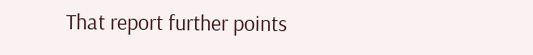That report further points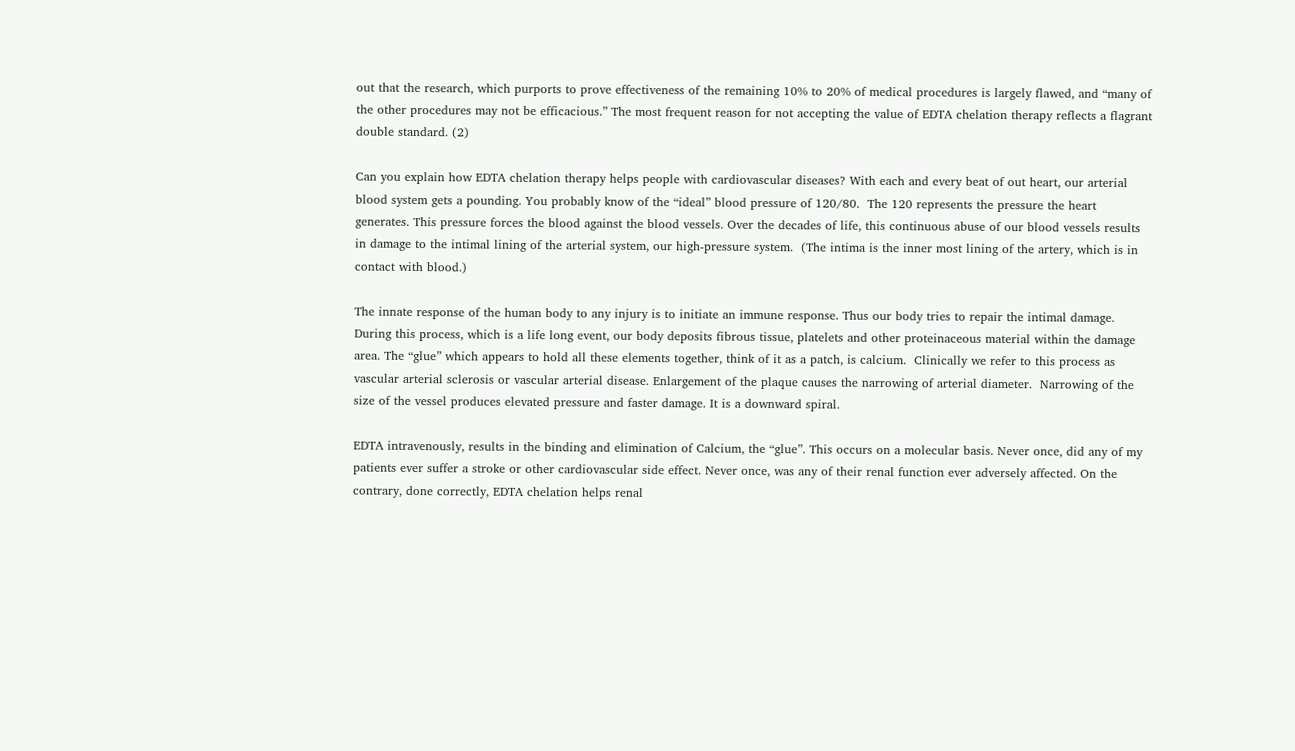out that the research, which purports to prove effectiveness of the remaining 10% to 20% of medical procedures is largely flawed, and “many of the other procedures may not be efficacious.” The most frequent reason for not accepting the value of EDTA chelation therapy reflects a flagrant double standard. (2)

Can you explain how EDTA chelation therapy helps people with cardiovascular diseases? With each and every beat of out heart, our arterial blood system gets a pounding. You probably know of the “ideal” blood pressure of 120/80.  The 120 represents the pressure the heart generates. This pressure forces the blood against the blood vessels. Over the decades of life, this continuous abuse of our blood vessels results in damage to the intimal lining of the arterial system, our high-pressure system.  (The intima is the inner most lining of the artery, which is in contact with blood.)

The innate response of the human body to any injury is to initiate an immune response. Thus our body tries to repair the intimal damage.  During this process, which is a life long event, our body deposits fibrous tissue, platelets and other proteinaceous material within the damage area. The “glue” which appears to hold all these elements together, think of it as a patch, is calcium.  Clinically we refer to this process as vascular arterial sclerosis or vascular arterial disease. Enlargement of the plaque causes the narrowing of arterial diameter.  Narrowing of the size of the vessel produces elevated pressure and faster damage. It is a downward spiral.

EDTA intravenously, results in the binding and elimination of Calcium, the “glue”. This occurs on a molecular basis. Never once, did any of my patients ever suffer a stroke or other cardiovascular side effect. Never once, was any of their renal function ever adversely affected. On the contrary, done correctly, EDTA chelation helps renal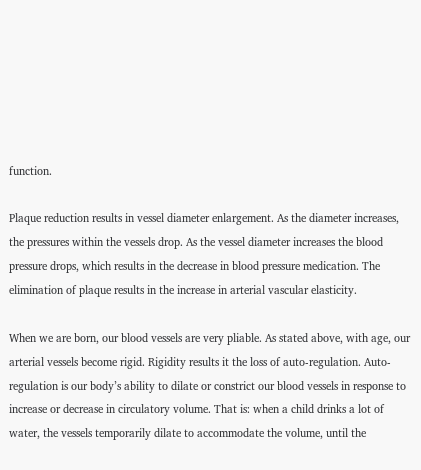function.

Plaque reduction results in vessel diameter enlargement. As the diameter increases, the pressures within the vessels drop. As the vessel diameter increases the blood pressure drops, which results in the decrease in blood pressure medication. The elimination of plaque results in the increase in arterial vascular elasticity.

When we are born, our blood vessels are very pliable. As stated above, with age, our arterial vessels become rigid. Rigidity results it the loss of auto-regulation. Auto-regulation is our body’s ability to dilate or constrict our blood vessels in response to increase or decrease in circulatory volume. That is: when a child drinks a lot of water, the vessels temporarily dilate to accommodate the volume, until the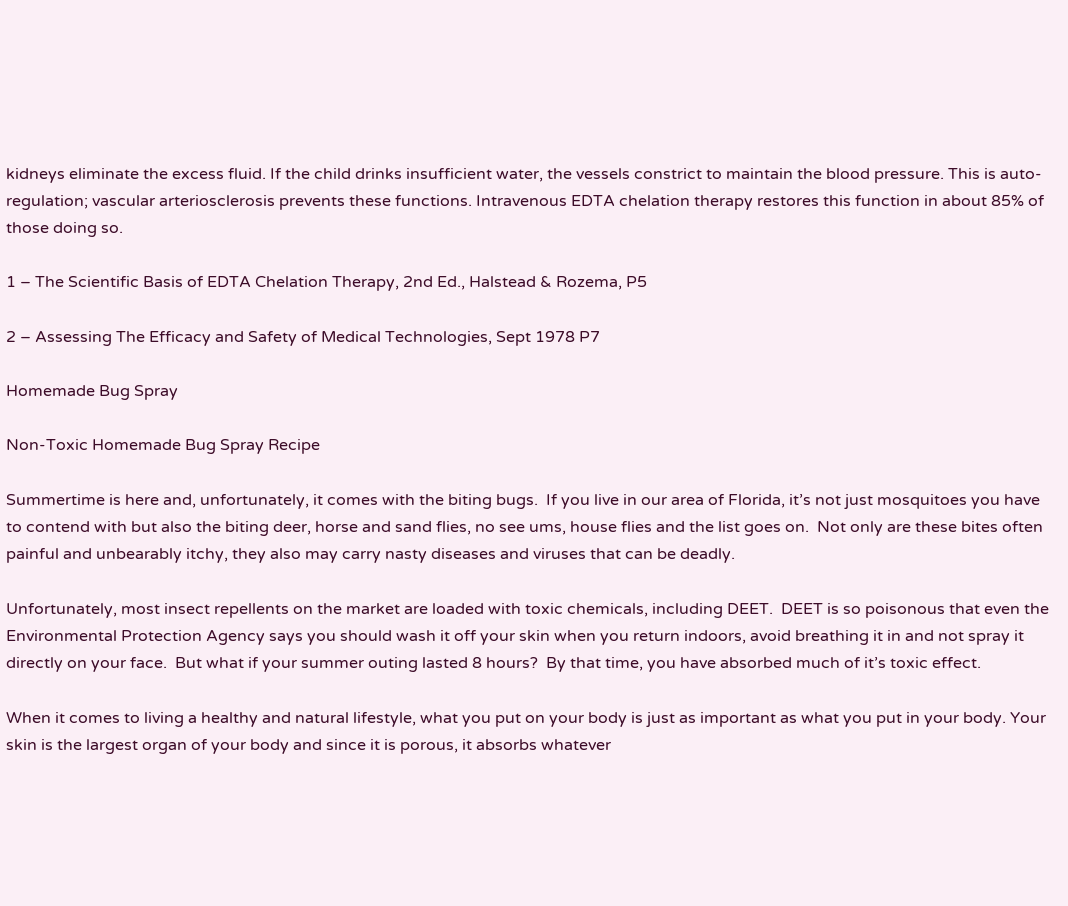kidneys eliminate the excess fluid. If the child drinks insufficient water, the vessels constrict to maintain the blood pressure. This is auto-regulation; vascular arteriosclerosis prevents these functions. Intravenous EDTA chelation therapy restores this function in about 85% of those doing so.

1 – The Scientific Basis of EDTA Chelation Therapy, 2nd Ed., Halstead & Rozema, P5

2 – Assessing The Efficacy and Safety of Medical Technologies, Sept 1978 P7

Homemade Bug Spray

Non-Toxic Homemade Bug Spray Recipe

Summertime is here and, unfortunately, it comes with the biting bugs.  If you live in our area of Florida, it’s not just mosquitoes you have to contend with but also the biting deer, horse and sand flies, no see ums, house flies and the list goes on.  Not only are these bites often painful and unbearably itchy, they also may carry nasty diseases and viruses that can be deadly.

Unfortunately, most insect repellents on the market are loaded with toxic chemicals, including DEET.  DEET is so poisonous that even the Environmental Protection Agency says you should wash it off your skin when you return indoors, avoid breathing it in and not spray it directly on your face.  But what if your summer outing lasted 8 hours?  By that time, you have absorbed much of it’s toxic effect.

When it comes to living a healthy and natural lifestyle, what you put on your body is just as important as what you put in your body. Your skin is the largest organ of your body and since it is porous, it absorbs whatever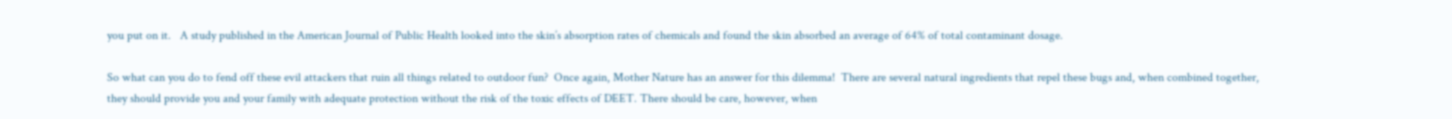you put on it.   A study published in the American Journal of Public Health looked into the skin’s absorption rates of chemicals and found the skin absorbed an average of 64% of total contaminant dosage.

So what can you do to fend off these evil attackers that ruin all things related to outdoor fun?  Once again, Mother Nature has an answer for this dilemma!  There are several natural ingredients that repel these bugs and, when combined together, they should provide you and your family with adequate protection without the risk of the toxic effects of DEET. There should be care, however, when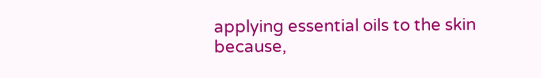applying essential oils to the skin because,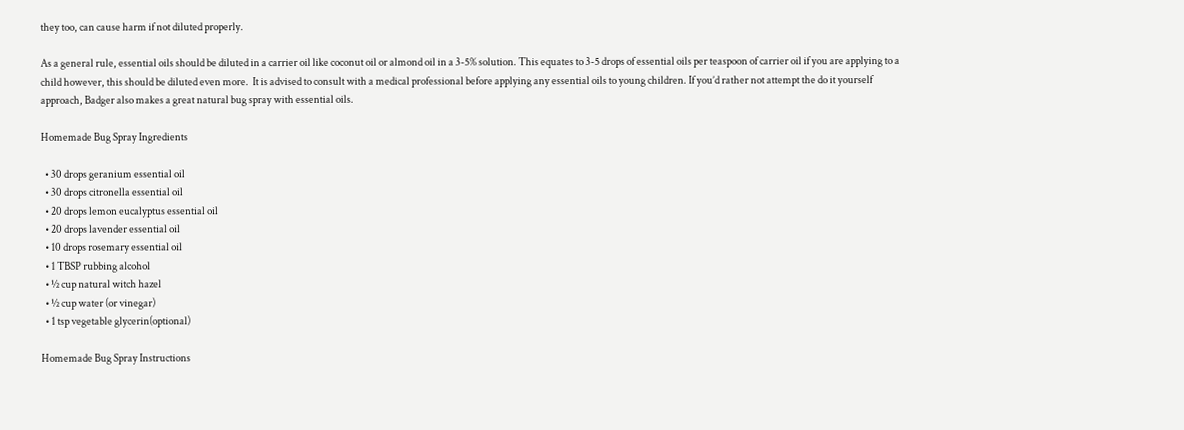they too, can cause harm if not diluted properly.

As a general rule, essential oils should be diluted in a carrier oil like coconut oil or almond oil in a 3-5% solution. This equates to 3-5 drops of essential oils per teaspoon of carrier oil if you are applying to a child however, this should be diluted even more.  It is advised to consult with a medical professional before applying any essential oils to young children. If you’d rather not attempt the do it yourself approach, Badger also makes a great natural bug spray with essential oils.

Homemade Bug Spray Ingredients

  • 30 drops geranium essential oil
  • 30 drops citronella essential oil
  • 20 drops lemon eucalyptus essential oil
  • 20 drops lavender essential oil
  • 10 drops rosemary essential oil
  • 1 TBSP rubbing alcohol
  • ½ cup natural witch hazel
  • ½ cup water (or vinegar)
  • 1 tsp vegetable glycerin(optional)

Homemade Bug Spray Instructions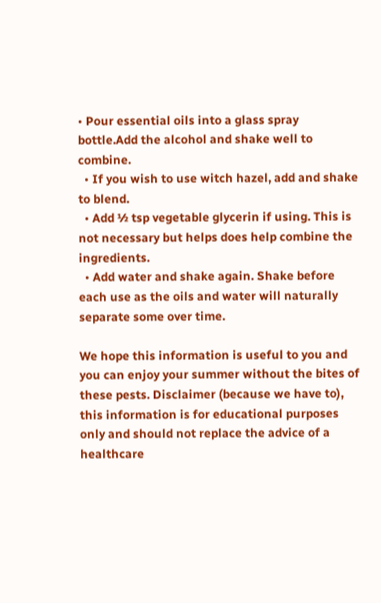• Pour essential oils into a glass spray bottle.Add the alcohol and shake well to combine.
  • If you wish to use witch hazel, add and shake to blend.
  • Add ½ tsp vegetable glycerin if using. This is not necessary but helps does help combine the ingredients.
  • Add water and shake again. Shake before each use as the oils and water will naturally separate some over time.

We hope this information is useful to you and you can enjoy your summer without the bites of these pests. Disclaimer (because we have to), this information is for educational purposes only and should not replace the advice of a healthcare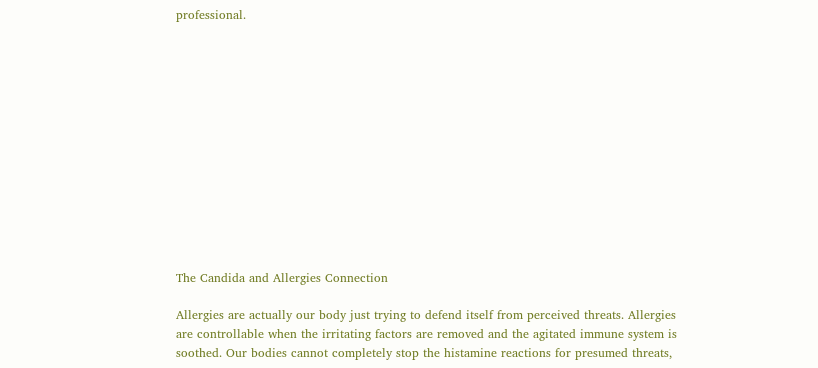professional.













The Candida and Allergies Connection

Allergies are actually our body just trying to defend itself from perceived threats. Allergies are controllable when the irritating factors are removed and the agitated immune system is soothed. Our bodies cannot completely stop the histamine reactions for presumed threats,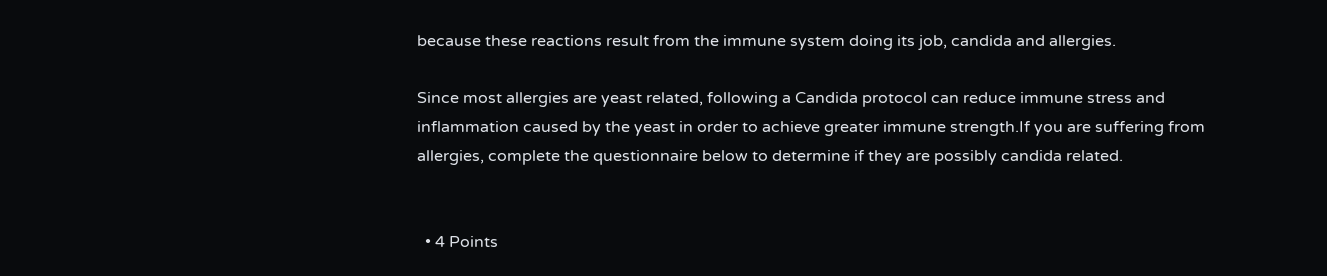because these reactions result from the immune system doing its job, candida and allergies.

Since most allergies are yeast related, following a Candida protocol can reduce immune stress and inflammation caused by the yeast in order to achieve greater immune strength.If you are suffering from allergies, complete the questionnaire below to determine if they are possibly candida related.


  • 4 Points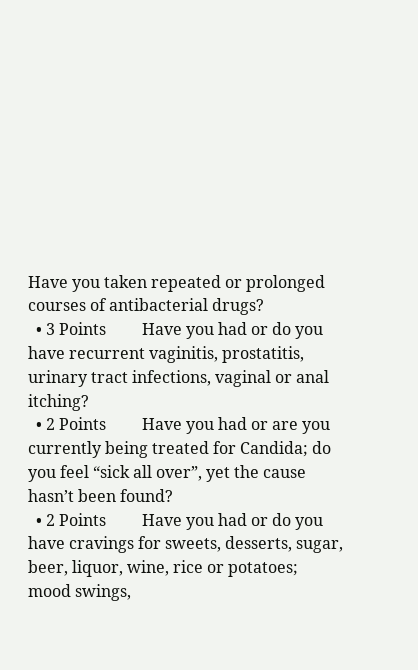Have you taken repeated or prolonged courses of antibacterial drugs?
  • 3 Points         Have you had or do you have recurrent vaginitis, prostatitis, urinary tract infections, vaginal or anal itching?
  • 2 Points         Have you had or are you currently being treated for Candida; do you feel “sick all over”, yet the cause hasn’t been found?
  • 2 Points         Have you had or do you have cravings for sweets, desserts, sugar, beer, liquor, wine, rice or potatoes; mood swings,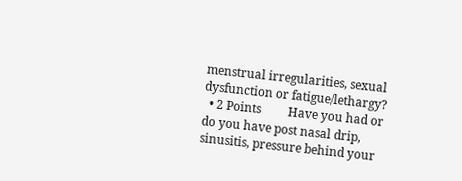menstrual irregularities, sexual dysfunction or fatigue/lethargy?
  • 2 Points         Have you had or do you have post nasal drip, sinusitis, pressure behind your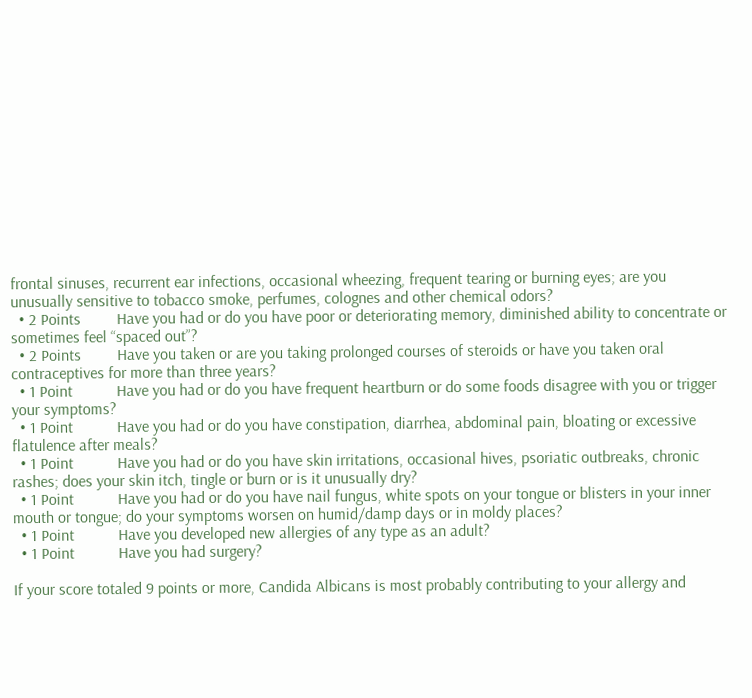frontal sinuses, recurrent ear infections, occasional wheezing, frequent tearing or burning eyes; are you unusually sensitive to tobacco smoke, perfumes, colognes and other chemical odors?
  • 2 Points         Have you had or do you have poor or deteriorating memory, diminished ability to concentrate or sometimes feel “spaced out”?
  • 2 Points         Have you taken or are you taking prolonged courses of steroids or have you taken oral contraceptives for more than three years?
  • 1 Point           Have you had or do you have frequent heartburn or do some foods disagree with you or trigger your symptoms?
  • 1 Point           Have you had or do you have constipation, diarrhea, abdominal pain, bloating or excessive flatulence after meals?
  • 1 Point           Have you had or do you have skin irritations, occasional hives, psoriatic outbreaks, chronic rashes; does your skin itch, tingle or burn or is it unusually dry?
  • 1 Point           Have you had or do you have nail fungus, white spots on your tongue or blisters in your inner mouth or tongue; do your symptoms worsen on humid/damp days or in moldy places?
  • 1 Point           Have you developed new allergies of any type as an adult?
  • 1 Point           Have you had surgery?

If your score totaled 9 points or more, Candida Albicans is most probably contributing to your allergy and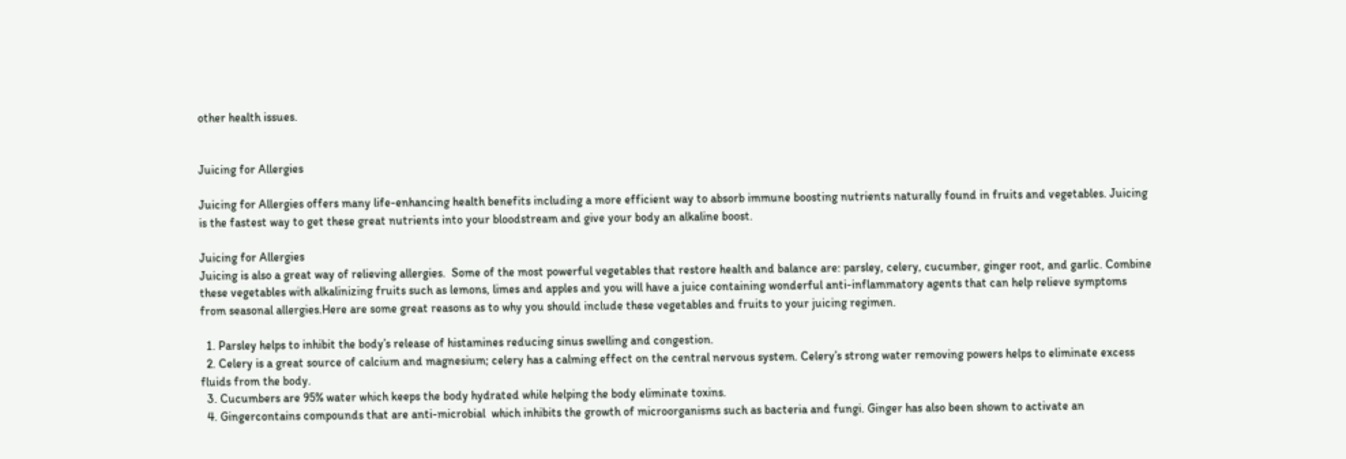other health issues.


Juicing for Allergies

Juicing for Allergies offers many life-enhancing health benefits including a more efficient way to absorb immune boosting nutrients naturally found in fruits and vegetables. Juicing is the fastest way to get these great nutrients into your bloodstream and give your body an alkaline boost.

Juicing for Allergies
Juicing is also a great way of relieving allergies.  Some of the most powerful vegetables that restore health and balance are: parsley, celery, cucumber, ginger root, and garlic. Combine these vegetables with alkalinizing fruits such as lemons, limes and apples and you will have a juice containing wonderful anti-inflammatory agents that can help relieve symptoms from seasonal allergies.Here are some great reasons as to why you should include these vegetables and fruits to your juicing regimen.

  1. Parsley helps to inhibit the body’s release of histamines reducing sinus swelling and congestion.
  2. Celery is a great source of calcium and magnesium; celery has a calming effect on the central nervous system. Celery’s strong water removing powers helps to eliminate excess fluids from the body.
  3. Cucumbers are 95% water which keeps the body hydrated while helping the body eliminate toxins.
  4. Gingercontains compounds that are anti-microbial  which inhibits the growth of microorganisms such as bacteria and fungi. Ginger has also been shown to activate an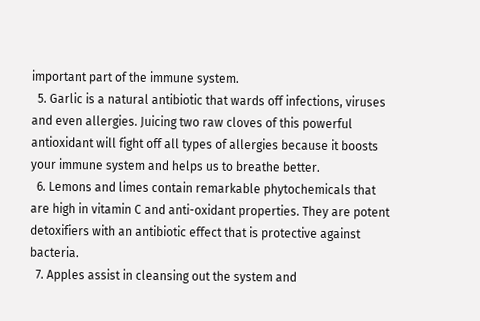important part of the immune system.
  5. Garlic is a natural antibiotic that wards off infections, viruses and even allergies. Juicing two raw cloves of this powerful antioxidant will fight off all types of allergies because it boosts your immune system and helps us to breathe better.
  6. Lemons and limes contain remarkable phytochemicals that are high in vitamin C and anti-oxidant properties. They are potent detoxifiers with an antibiotic effect that is protective against bacteria.
  7. Apples assist in cleansing out the system and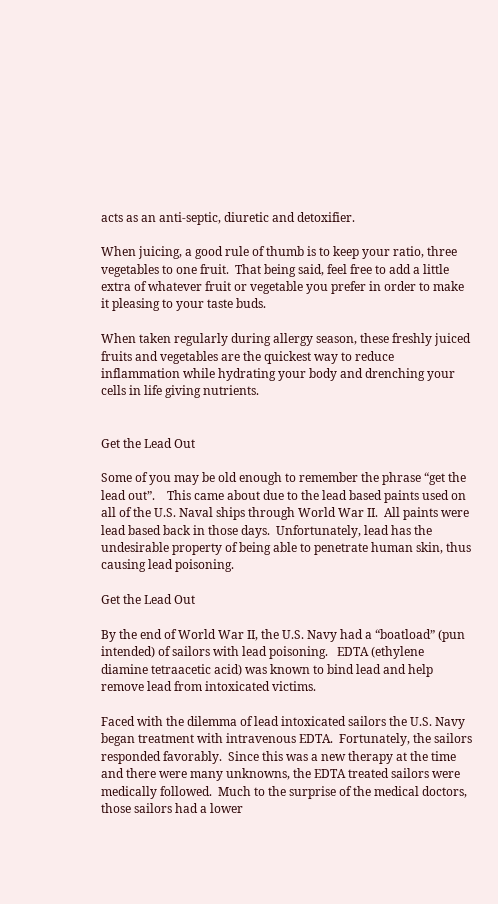acts as an anti-septic, diuretic and detoxifier.

When juicing, a good rule of thumb is to keep your ratio, three vegetables to one fruit.  That being said, feel free to add a little extra of whatever fruit or vegetable you prefer in order to make it pleasing to your taste buds.

When taken regularly during allergy season, these freshly juiced fruits and vegetables are the quickest way to reduce inflammation while hydrating your body and drenching your cells in life giving nutrients.


Get the Lead Out

Some of you may be old enough to remember the phrase “get the lead out”.    This came about due to the lead based paints used on all of the U.S. Naval ships through World War II.  All paints were lead based back in those days.  Unfortunately, lead has the undesirable property of being able to penetrate human skin, thus causing lead poisoning.

Get the Lead Out

By the end of World War II, the U.S. Navy had a “boatload” (pun intended) of sailors with lead poisoning.   EDTA (ethylene diamine tetraacetic acid) was known to bind lead and help remove lead from intoxicated victims.

Faced with the dilemma of lead intoxicated sailors the U.S. Navy began treatment with intravenous EDTA.  Fortunately, the sailors responded favorably.  Since this was a new therapy at the time and there were many unknowns, the EDTA treated sailors were medically followed.  Much to the surprise of the medical doctors, those sailors had a lower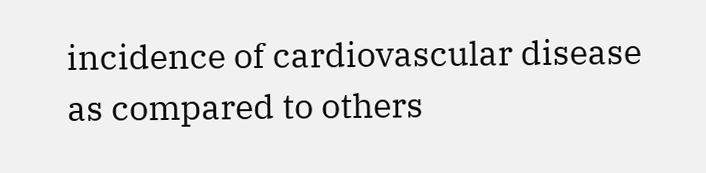incidence of cardiovascular disease as compared to others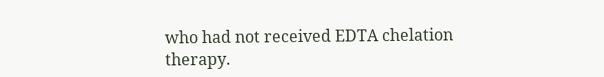who had not received EDTA chelation therapy.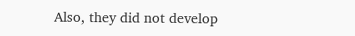Also, they did not develop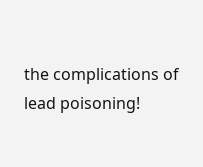the complications of lead poisoning!